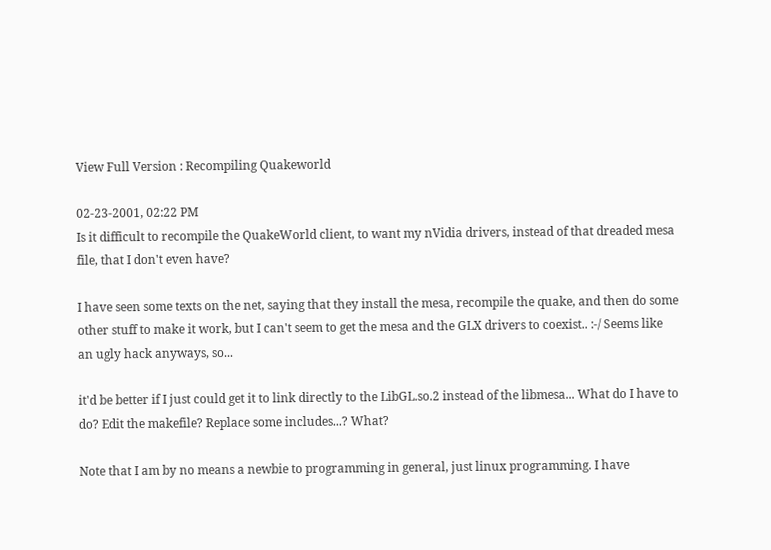View Full Version : Recompiling Quakeworld

02-23-2001, 02:22 PM
Is it difficult to recompile the QuakeWorld client, to want my nVidia drivers, instead of that dreaded mesa file, that I don't even have?

I have seen some texts on the net, saying that they install the mesa, recompile the quake, and then do some other stuff to make it work, but I can't seem to get the mesa and the GLX drivers to coexist.. :-/ Seems like an ugly hack anyways, so...

it'd be better if I just could get it to link directly to the LibGL.so.2 instead of the libmesa... What do I have to do? Edit the makefile? Replace some includes...? What?

Note that I am by no means a newbie to programming in general, just linux programming. I have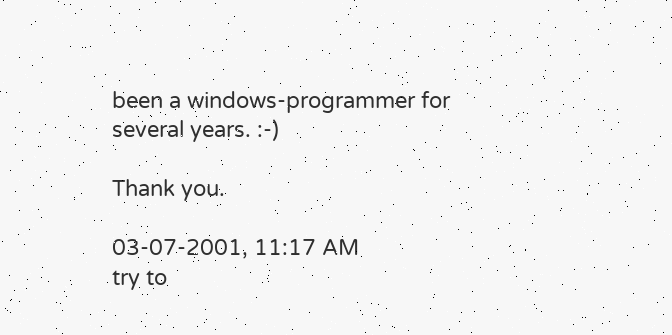been a windows-programmer for several years. :-)

Thank you.

03-07-2001, 11:17 AM
try to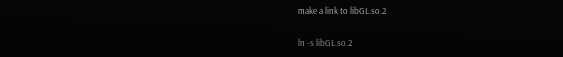make a link to libGL.so.2

ln -s libGL.so.2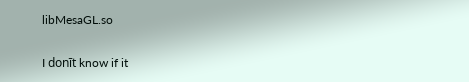libMesaGL.so

I donīt know if it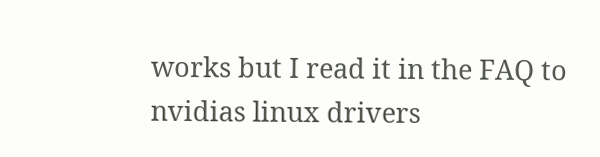works but I read it in the FAQ to nvidias linux drivers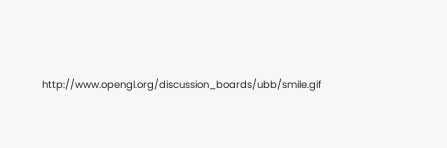http://www.opengl.org/discussion_boards/ubb/smile.gif